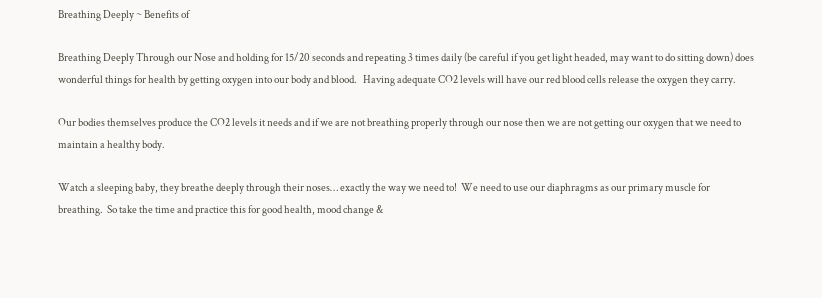Breathing Deeply ~ Benefits of

Breathing Deeply Through our Nose and holding for 15/20 seconds and repeating 3 times daily (be careful if you get light headed, may want to do sitting down) does wonderful things for health by getting oxygen into our body and blood.   Having adequate CO2 levels will have our red blood cells release the oxygen they carry.

Our bodies themselves produce the CO2 levels it needs and if we are not breathing properly through our nose then we are not getting our oxygen that we need to maintain a healthy body.

Watch a sleeping baby, they breathe deeply through their noses… exactly the way we need to!  We need to use our diaphragms as our primary muscle for breathing.  So take the time and practice this for good health, mood change &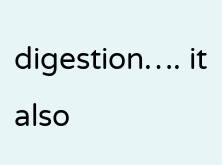digestion…. it also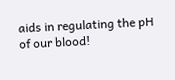aids in regulating the pH of our blood!